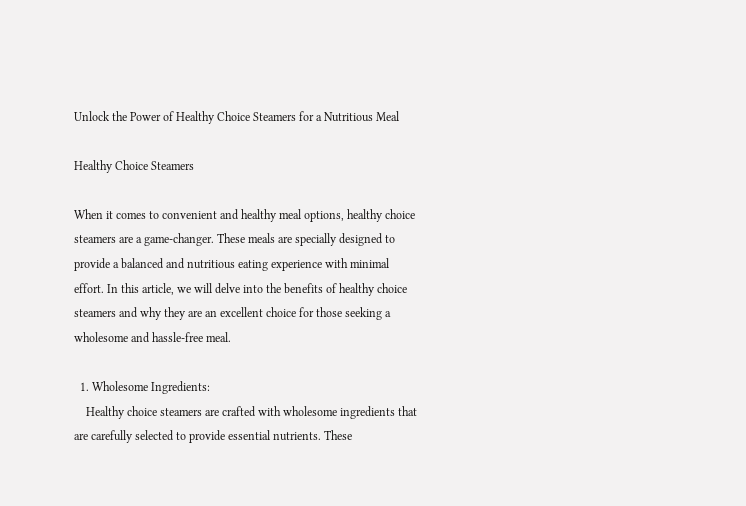Unlock the Power of Healthy Choice Steamers for a Nutritious Meal

Healthy Choice Steamers

When it comes to convenient and healthy meal options, healthy choice steamers are a game-changer. These meals are specially designed to provide a balanced and nutritious eating experience with minimal effort. In this article, we will delve into the benefits of healthy choice steamers and why they are an excellent choice for those seeking a wholesome and hassle-free meal.

  1. Wholesome Ingredients:
    Healthy choice steamers are crafted with wholesome ingredients that are carefully selected to provide essential nutrients. These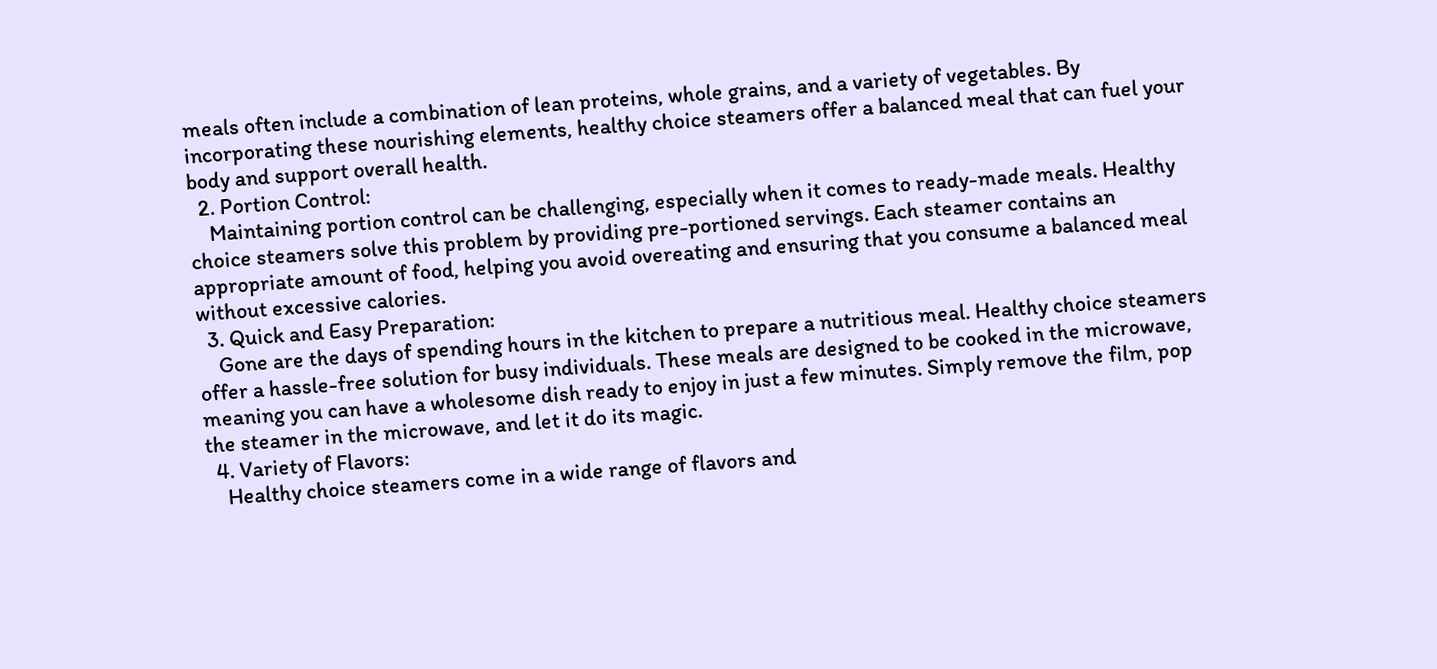meals often include a combination of lean proteins, whole grains, and a variety of vegetables. By incorporating these nourishing elements, healthy choice steamers offer a balanced meal that can fuel your body and support overall health.
  2. Portion Control:
    Maintaining portion control can be challenging, especially when it comes to ready-made meals. Healthy choice steamers solve this problem by providing pre-portioned servings. Each steamer contains an appropriate amount of food, helping you avoid overeating and ensuring that you consume a balanced meal without excessive calories.
  3. Quick and Easy Preparation:
    Gone are the days of spending hours in the kitchen to prepare a nutritious meal. Healthy choice steamers offer a hassle-free solution for busy individuals. These meals are designed to be cooked in the microwave, meaning you can have a wholesome dish ready to enjoy in just a few minutes. Simply remove the film, pop the steamer in the microwave, and let it do its magic.
  4. Variety of Flavors:
    Healthy choice steamers come in a wide range of flavors and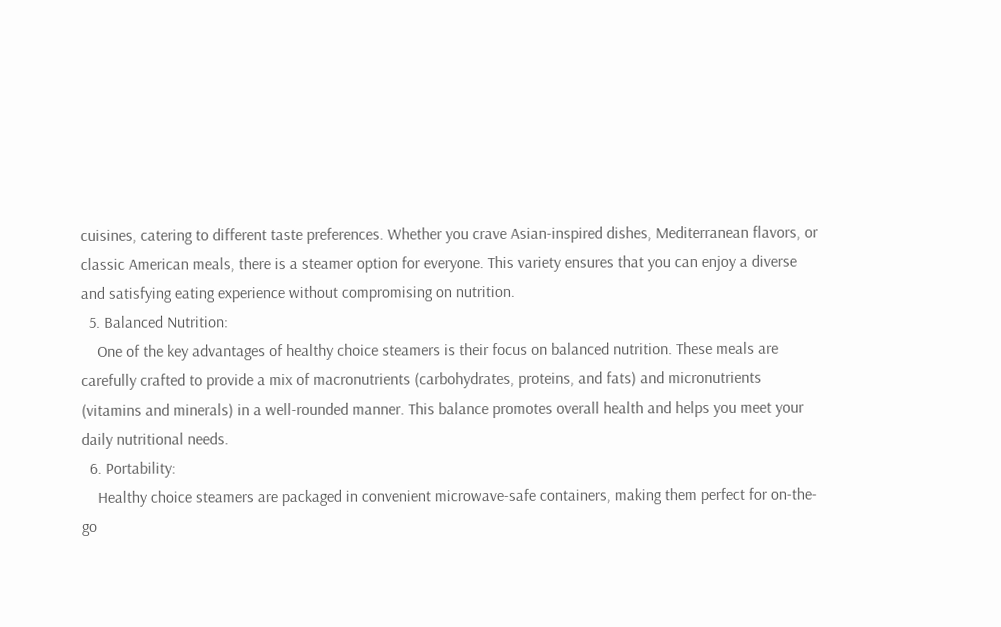cuisines, catering to different taste preferences. Whether you crave Asian-inspired dishes, Mediterranean flavors, or classic American meals, there is a steamer option for everyone. This variety ensures that you can enjoy a diverse and satisfying eating experience without compromising on nutrition.
  5. Balanced Nutrition:
    One of the key advantages of healthy choice steamers is their focus on balanced nutrition. These meals are carefully crafted to provide a mix of macronutrients (carbohydrates, proteins, and fats) and micronutrients (vitamins and minerals) in a well-rounded manner. This balance promotes overall health and helps you meet your daily nutritional needs.
  6. Portability:
    Healthy choice steamers are packaged in convenient microwave-safe containers, making them perfect for on-the-go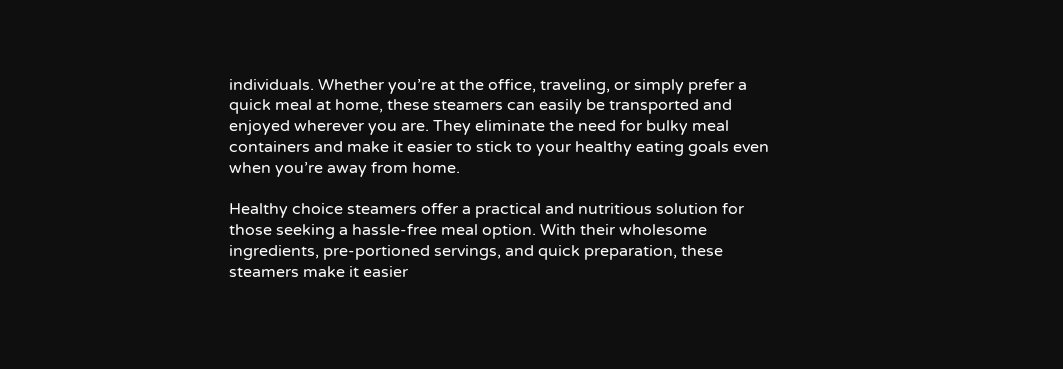individuals. Whether you’re at the office, traveling, or simply prefer a quick meal at home, these steamers can easily be transported and enjoyed wherever you are. They eliminate the need for bulky meal containers and make it easier to stick to your healthy eating goals even when you’re away from home.

Healthy choice steamers offer a practical and nutritious solution for those seeking a hassle-free meal option. With their wholesome ingredients, pre-portioned servings, and quick preparation, these steamers make it easier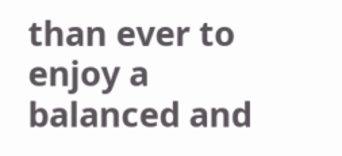than ever to enjoy a balanced and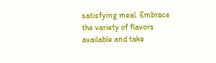satisfying meal. Embrace the variety of flavors available and take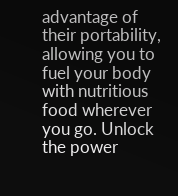advantage of their portability, allowing you to fuel your body with nutritious food wherever you go. Unlock the power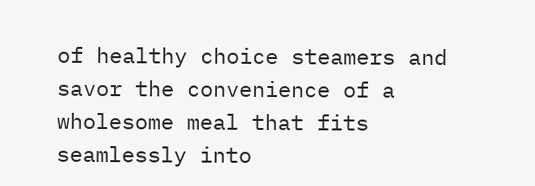of healthy choice steamers and savor the convenience of a wholesome meal that fits seamlessly into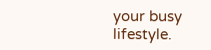your busy lifestyle.